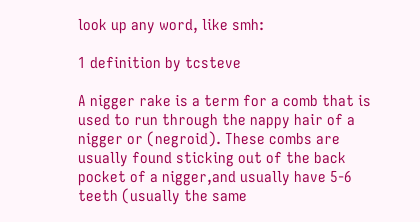look up any word, like smh:

1 definition by tcsteve

A nigger rake is a term for a comb that is used to run through the nappy hair of a nigger or (negroid). These combs are usually found sticking out of the back pocket of a nigger,and usually have 5-6 teeth (usually the same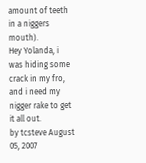amount of teeth in a niggers mouth).
Hey Yolanda, i was hiding some crack in my fro, and i need my nigger rake to get it all out.
by tcsteve August 05, 2007